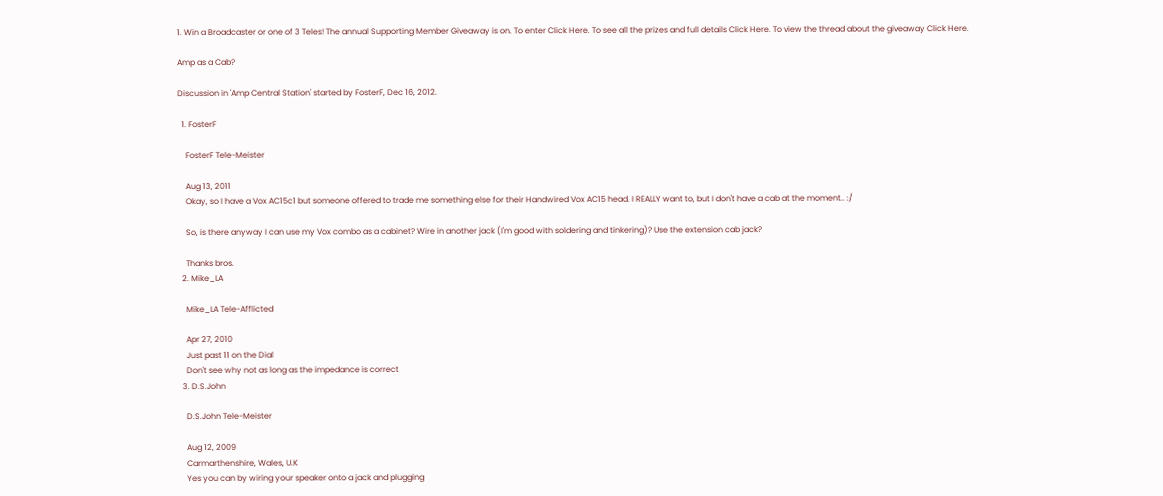1. Win a Broadcaster or one of 3 Teles! The annual Supporting Member Giveaway is on. To enter Click Here. To see all the prizes and full details Click Here. To view the thread about the giveaway Click Here.

Amp as a Cab?

Discussion in 'Amp Central Station' started by FosterF, Dec 16, 2012.

  1. FosterF

    FosterF Tele-Meister

    Aug 13, 2011
    Okay, so I have a Vox AC15c1 but someone offered to trade me something else for their Handwired Vox AC15 head. I REALLY want to, but I don't have a cab at the moment.. :/

    So, is there anyway I can use my Vox combo as a cabinet? Wire in another jack (I'm good with soldering and tinkering)? Use the extension cab jack?

    Thanks bros.
  2. Mike_LA

    Mike_LA Tele-Afflicted

    Apr 27, 2010
    Just past 11 on the Dial
    Don't see why not as long as the impedance is correct
  3. D.S.John

    D.S.John Tele-Meister

    Aug 12, 2009
    Carmarthenshire, Wales, U.K
    Yes you can by wiring your speaker onto a jack and plugging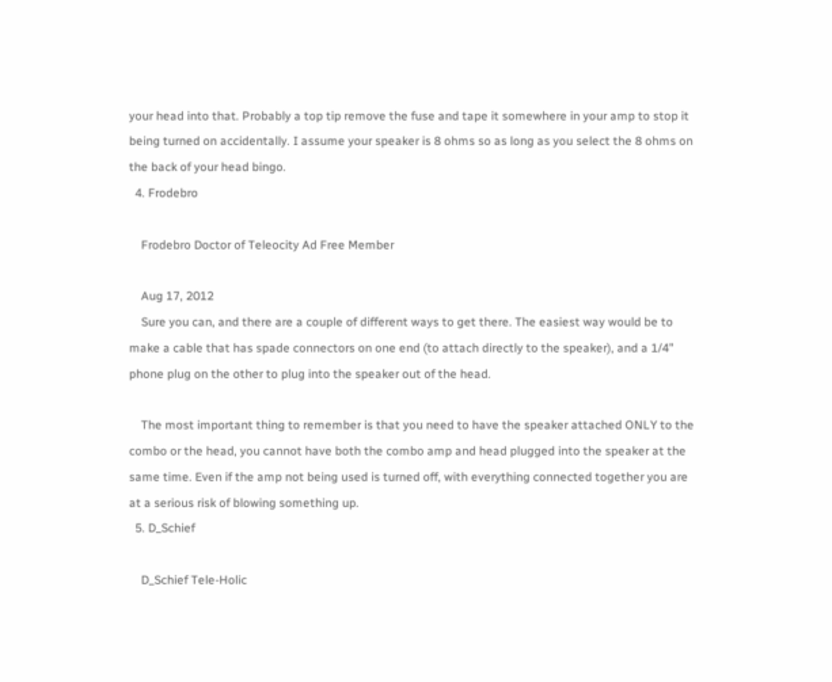your head into that. Probably a top tip remove the fuse and tape it somewhere in your amp to stop it being turned on accidentally. I assume your speaker is 8 ohms so as long as you select the 8 ohms on the back of your head bingo.
  4. Frodebro

    Frodebro Doctor of Teleocity Ad Free Member

    Aug 17, 2012
    Sure you can, and there are a couple of different ways to get there. The easiest way would be to make a cable that has spade connectors on one end (to attach directly to the speaker), and a 1/4" phone plug on the other to plug into the speaker out of the head.

    The most important thing to remember is that you need to have the speaker attached ONLY to the combo or the head, you cannot have both the combo amp and head plugged into the speaker at the same time. Even if the amp not being used is turned off, with everything connected together you are at a serious risk of blowing something up.
  5. D_Schief

    D_Schief Tele-Holic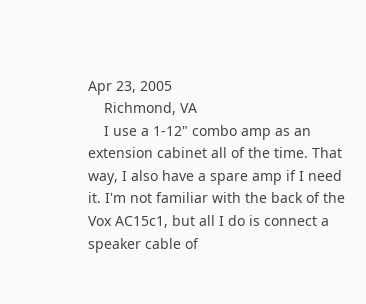Apr 23, 2005
    Richmond, VA
    I use a 1-12" combo amp as an extension cabinet all of the time. That way, I also have a spare amp if I need it. I'm not familiar with the back of the Vox AC15c1, but all I do is connect a speaker cable of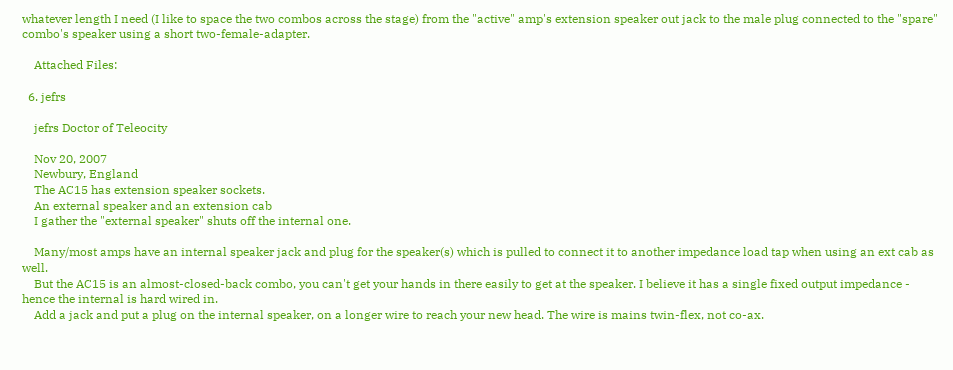whatever length I need (I like to space the two combos across the stage) from the "active" amp's extension speaker out jack to the male plug connected to the "spare" combo's speaker using a short two-female-adapter.

    Attached Files:

  6. jefrs

    jefrs Doctor of Teleocity

    Nov 20, 2007
    Newbury, England
    The AC15 has extension speaker sockets.
    An external speaker and an extension cab
    I gather the "external speaker" shuts off the internal one.

    Many/most amps have an internal speaker jack and plug for the speaker(s) which is pulled to connect it to another impedance load tap when using an ext cab as well.
    But the AC15 is an almost-closed-back combo, you can't get your hands in there easily to get at the speaker. I believe it has a single fixed output impedance - hence the internal is hard wired in.
    Add a jack and put a plug on the internal speaker, on a longer wire to reach your new head. The wire is mains twin-flex, not co-ax.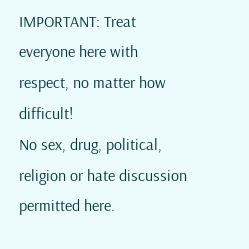IMPORTANT: Treat everyone here with respect, no matter how difficult!
No sex, drug, political, religion or hate discussion permitted here.